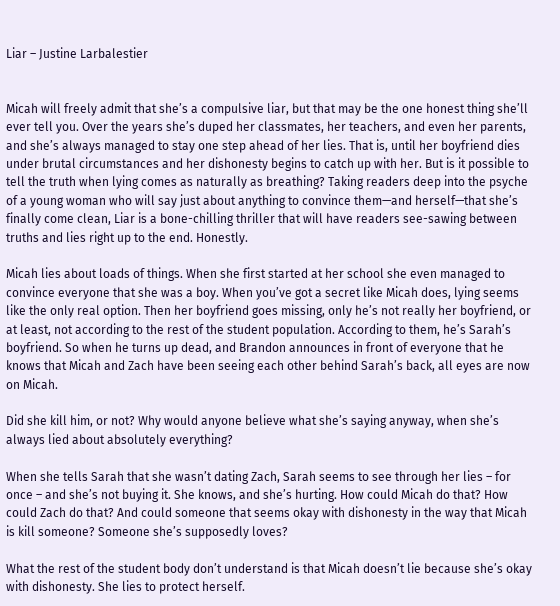Liar – Justine Larbalestier


Micah will freely admit that she’s a compulsive liar, but that may be the one honest thing she’ll ever tell you. Over the years she’s duped her classmates, her teachers, and even her parents, and she’s always managed to stay one step ahead of her lies. That is, until her boyfriend dies under brutal circumstances and her dishonesty begins to catch up with her. But is it possible to tell the truth when lying comes as naturally as breathing? Taking readers deep into the psyche of a young woman who will say just about anything to convince them—and herself—that she’s finally come clean, Liar is a bone-chilling thriller that will have readers see-sawing between truths and lies right up to the end. Honestly.

Micah lies about loads of things. When she first started at her school she even managed to convince everyone that she was a boy. When you’ve got a secret like Micah does, lying seems like the only real option. Then her boyfriend goes missing, only he’s not really her boyfriend, or at least, not according to the rest of the student population. According to them, he’s Sarah’s boyfriend. So when he turns up dead, and Brandon announces in front of everyone that he knows that Micah and Zach have been seeing each other behind Sarah’s back, all eyes are now on Micah.

Did she kill him, or not? Why would anyone believe what she’s saying anyway, when she’s always lied about absolutely everything?

When she tells Sarah that she wasn’t dating Zach, Sarah seems to see through her lies – for once – and she’s not buying it. She knows, and she’s hurting. How could Micah do that? How could Zach do that? And could someone that seems okay with dishonesty in the way that Micah is kill someone? Someone she’s supposedly loves?

What the rest of the student body don’t understand is that Micah doesn’t lie because she’s okay with dishonesty. She lies to protect herself.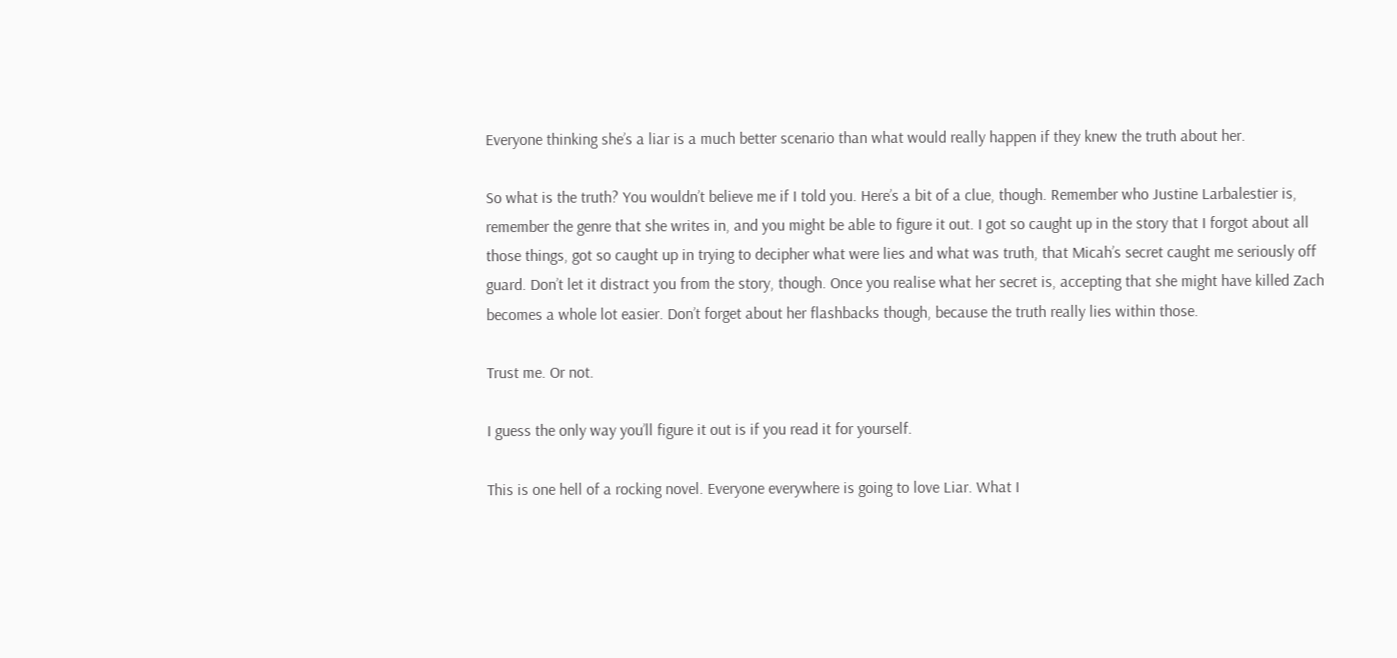Everyone thinking she’s a liar is a much better scenario than what would really happen if they knew the truth about her.

So what is the truth? You wouldn’t believe me if I told you. Here’s a bit of a clue, though. Remember who Justine Larbalestier is, remember the genre that she writes in, and you might be able to figure it out. I got so caught up in the story that I forgot about all those things, got so caught up in trying to decipher what were lies and what was truth, that Micah’s secret caught me seriously off guard. Don’t let it distract you from the story, though. Once you realise what her secret is, accepting that she might have killed Zach becomes a whole lot easier. Don’t forget about her flashbacks though, because the truth really lies within those.

Trust me. Or not.

I guess the only way you’ll figure it out is if you read it for yourself.

This is one hell of a rocking novel. Everyone everywhere is going to love Liar. What I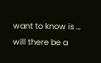want to know is … will there be a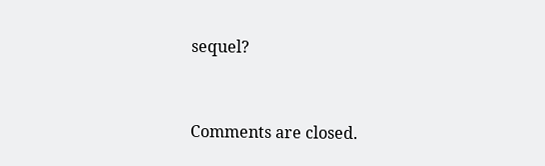sequel?


Comments are closed.